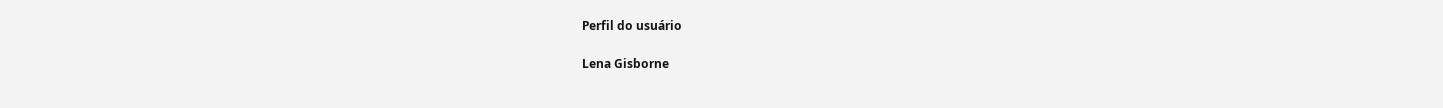Perfil do usuário

Lena Gisborne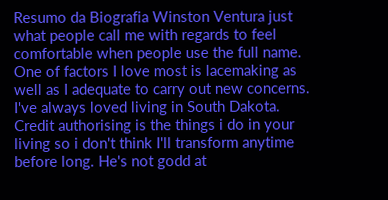Resumo da Biografia Winston Ventura just what people call me with regards to feel comfortable when people use the full name. One of factors I love most is lacemaking as well as I adequate to carry out new concerns. I've always loved living in South Dakota. Credit authorising is the things i do in your living so i don't think I'll transform anytime before long. He's not godd at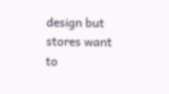design but stores want to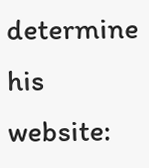determine his website: